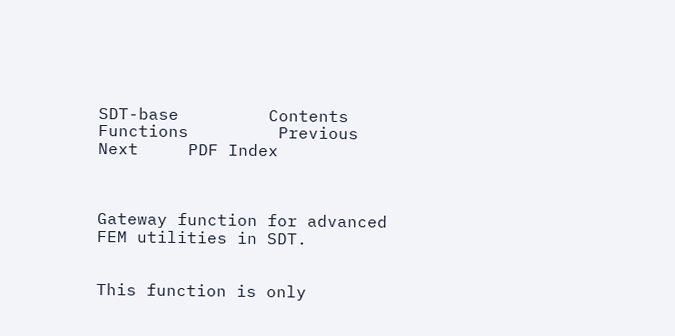SDT-base         Contents     Functions         Previous Next     PDF Index



Gateway function for advanced FEM utilities in SDT.


This function is only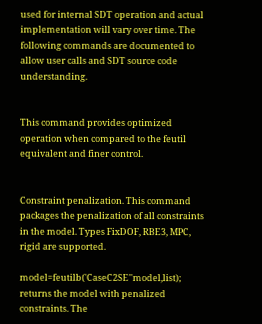used for internal SDT operation and actual implementation will vary over time. The following commands are documented to allow user calls and SDT source code understanding.


This command provides optimized operation when compared to the feutil equivalent and finer control.


Constraint penalization. This command packages the penalization of all constraints in the model. Types FixDOF, RBE3, MPC, rigid are supported.

model=feutilb('CaseC2SE''model,list); returns the model with penalized constraints. The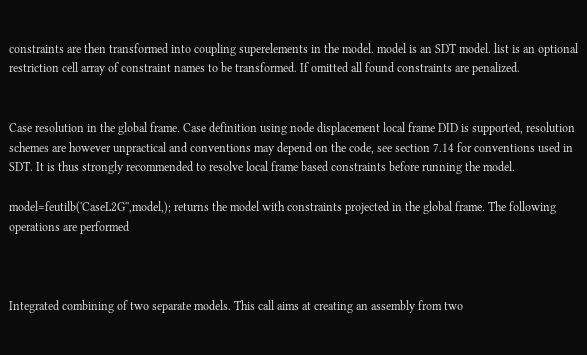constraints are then transformed into coupling superelements in the model. model is an SDT model. list is an optional restriction cell array of constraint names to be transformed. If omitted all found constraints are penalized.


Case resolution in the global frame. Case definition using node displacement local frame DID is supported, resolution schemes are however unpractical and conventions may depend on the code, see section 7.14 for conventions used in SDT. It is thus strongly recommended to resolve local frame based constraints before running the model.

model=feutilb('CaseL2G'',model,); returns the model with constraints projected in the global frame. The following operations are performed



Integrated combining of two separate models. This call aims at creating an assembly from two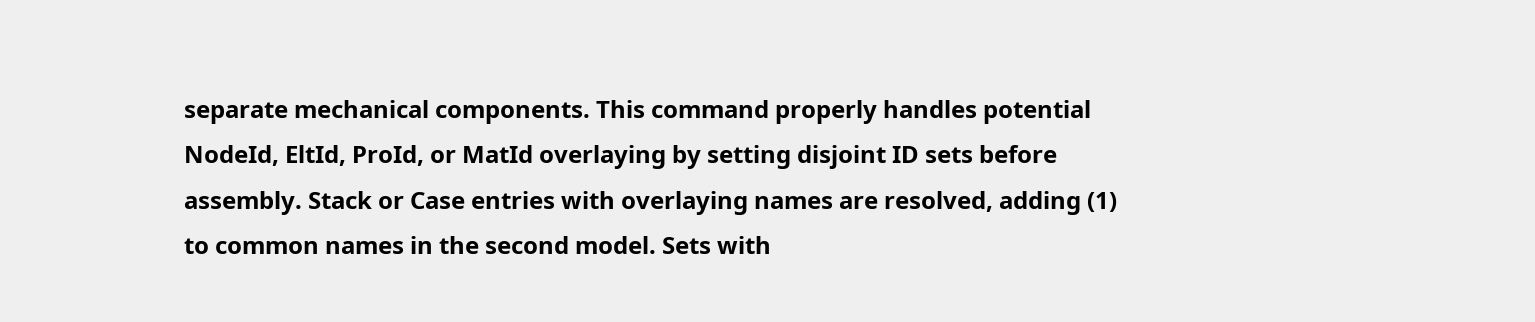separate mechanical components. This command properly handles potential NodeId, EltId, ProId, or MatId overlaying by setting disjoint ID sets before assembly. Stack or Case entries with overlaying names are resolved, adding (1) to common names in the second model. Sets with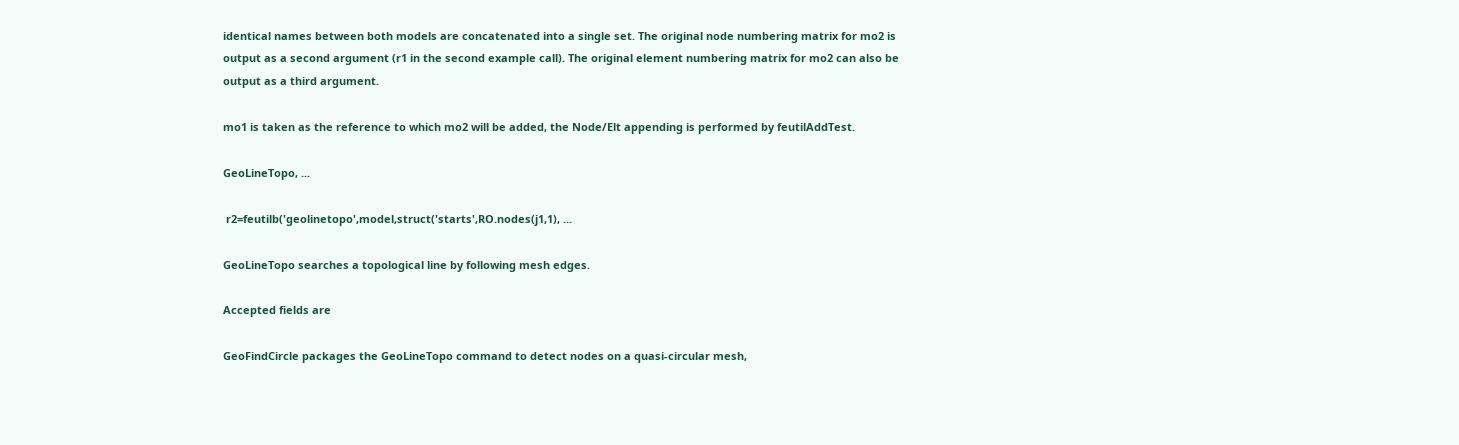identical names between both models are concatenated into a single set. The original node numbering matrix for mo2 is output as a second argument (r1 in the second example call). The original element numbering matrix for mo2 can also be output as a third argument.

mo1 is taken as the reference to which mo2 will be added, the Node/Elt appending is performed by feutilAddTest.

GeoLineTopo, ...

 r2=feutilb('geolinetopo',model,struct('starts',RO.nodes(j1,1), ...

GeoLineTopo searches a topological line by following mesh edges.

Accepted fields are

GeoFindCircle packages the GeoLineTopo command to detect nodes on a quasi-circular mesh,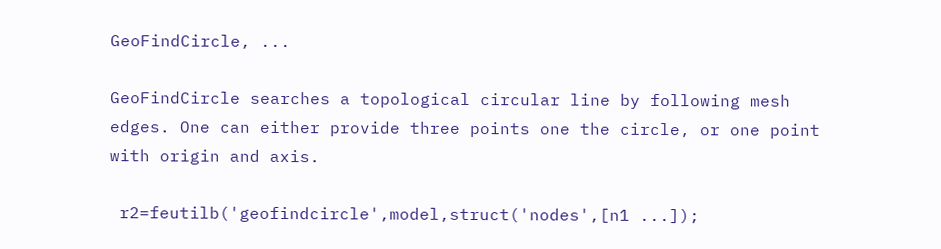GeoFindCircle, ...

GeoFindCircle searches a topological circular line by following mesh edges. One can either provide three points one the circle, or one point with origin and axis.

 r2=feutilb('geofindcircle',model,struct('nodes',[n1 ...]);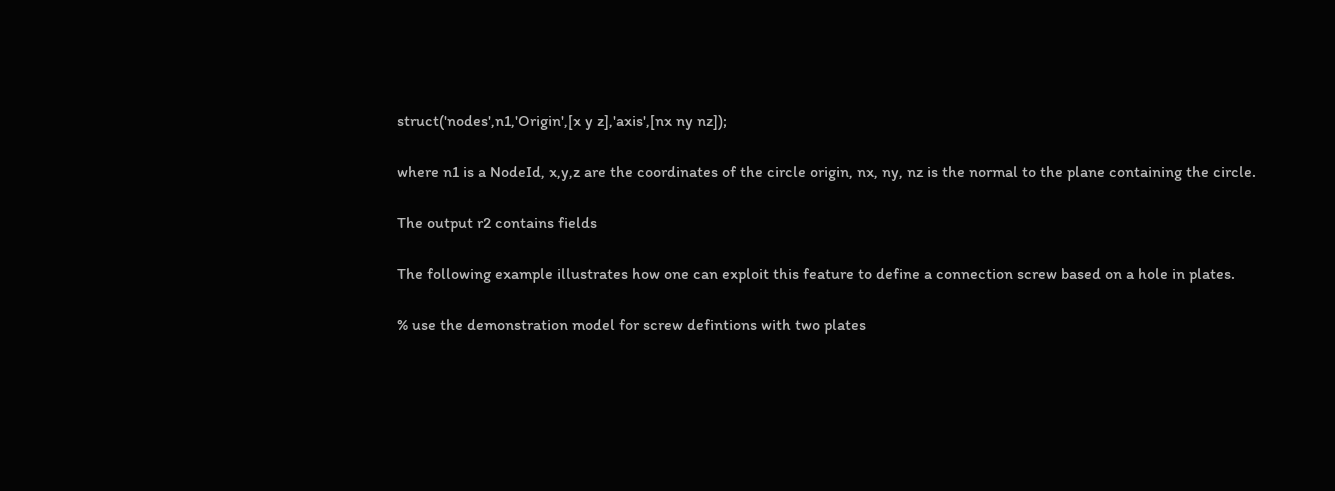struct('nodes',n1,'Origin',[x y z],'axis',[nx ny nz]);

where n1 is a NodeId, x,y,z are the coordinates of the circle origin, nx, ny, nz is the normal to the plane containing the circle.

The output r2 contains fields

The following example illustrates how one can exploit this feature to define a connection screw based on a hole in plates.

% use the demonstration model for screw defintions with two plates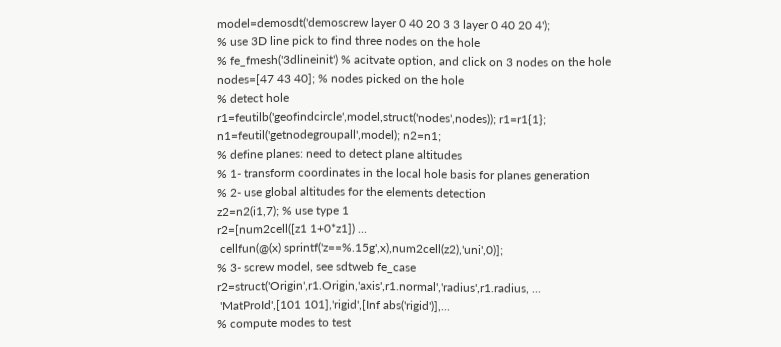model=demosdt('demoscrew layer 0 40 20 3 3 layer 0 40 20 4');
% use 3D line pick to find three nodes on the hole
% fe_fmesh('3dlineinit') % acitvate option, and click on 3 nodes on the hole
nodes=[47 43 40]; % nodes picked on the hole
% detect hole
r1=feutilb('geofindcircle',model,struct('nodes',nodes)); r1=r1{1};
n1=feutil('getnodegroupall',model); n2=n1;
% define planes: need to detect plane altitudes
% 1- transform coordinates in the local hole basis for planes generation
% 2- use global altitudes for the elements detection
z2=n2(i1,7); % use type 1
r2=[num2cell([z1 1+0*z1]) ...
 cellfun(@(x) sprintf('z==%.15g',x),num2cell(z2),'uni',0)];
% 3- screw model, see sdtweb fe_case
r2=struct('Origin',r1.Origin,'axis',r1.normal','radius',r1.radius, ...
 'MatProId',[101 101],'rigid',[Inf abs('rigid')],...
% compute modes to test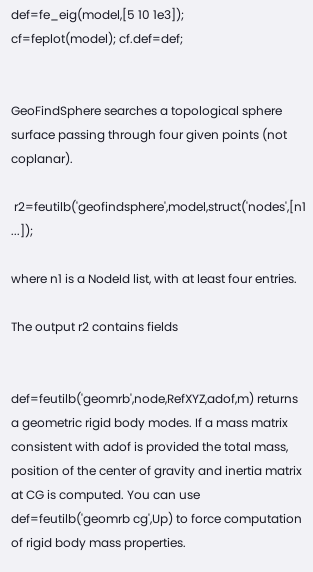def=fe_eig(model,[5 10 1e3]);
cf=feplot(model); cf.def=def;


GeoFindSphere searches a topological sphere surface passing through four given points (not coplanar).

 r2=feutilb('geofindsphere',model,struct('nodes',[n1 ...]);

where n1 is a NodeId list, with at least four entries.

The output r2 contains fields


def=feutilb('geomrb',node,RefXYZ,adof,m) returns a geometric rigid body modes. If a mass matrix consistent with adof is provided the total mass, position of the center of gravity and inertia matrix at CG is computed. You can use def=feutilb('geomrb cg',Up) to force computation of rigid body mass properties.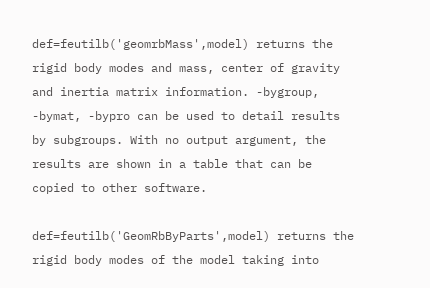def=feutilb('geomrbMass',model) returns the rigid body modes and mass, center of gravity and inertia matrix information. -bygroup, -bymat, -bypro can be used to detail results by subgroups. With no output argument, the results are shown in a table that can be copied to other software.

def=feutilb('GeomRbByParts',model) returns the rigid body modes of the model taking into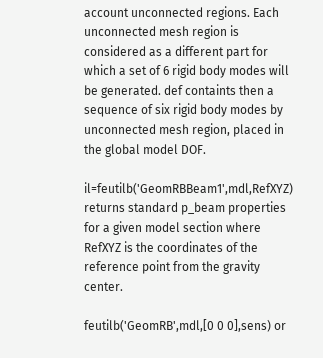account unconnected regions. Each unconnected mesh region is considered as a different part for which a set of 6 rigid body modes will be generated. def containts then a sequence of six rigid body modes by unconnected mesh region, placed in the global model DOF.

il=feutilb('GeomRBBeam1',mdl,RefXYZ) returns standard p_beam properties for a given model section where RefXYZ is the coordinates of the reference point from the gravity center.

feutilb('GeomRB',mdl,[0 0 0],sens) or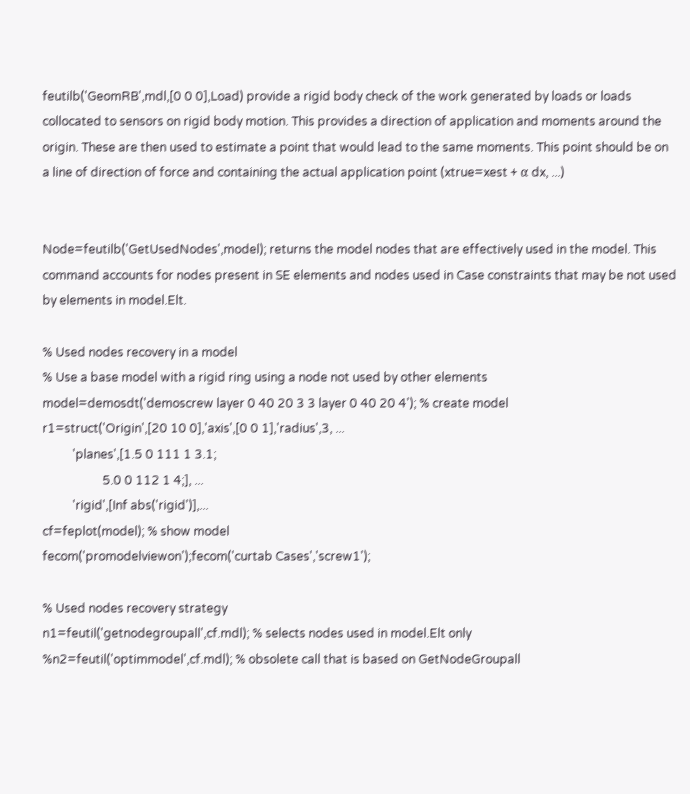feutilb('GeomRB',mdl,[0 0 0],Load) provide a rigid body check of the work generated by loads or loads collocated to sensors on rigid body motion. This provides a direction of application and moments around the origin. These are then used to estimate a point that would lead to the same moments. This point should be on a line of direction of force and containing the actual application point (xtrue=xest + α dx, ...)


Node=feutilb('GetUsedNodes',model); returns the model nodes that are effectively used in the model. This command accounts for nodes present in SE elements and nodes used in Case constraints that may be not used by elements in model.Elt.

% Used nodes recovery in a model
% Use a base model with a rigid ring using a node not used by other elements
model=demosdt('demoscrew layer 0 40 20 3 3 layer 0 40 20 4'); % create model
r1=struct('Origin',[20 10 0],'axis',[0 0 1],'radius',3, ...
          'planes',[1.5 0 111 1 3.1;
                    5.0 0 112 1 4;], ...
          'rigid',[Inf abs('rigid')],...
cf=feplot(model); % show model
fecom('promodelviewon');fecom('curtab Cases','screw1');

% Used nodes recovery strategy
n1=feutil('getnodegroupall',cf.mdl); % selects nodes used in model.Elt only
%n2=feutil('optimmodel',cf.mdl); % obsolete call that is based on GetNodeGroupall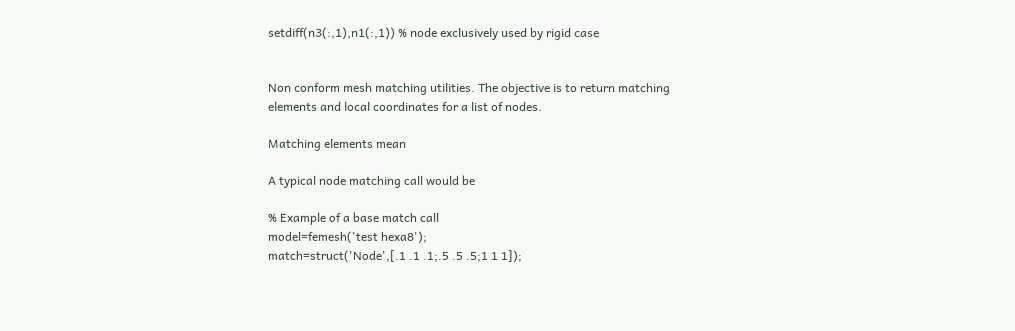setdiff(n3(:,1),n1(:,1)) % node exclusively used by rigid case


Non conform mesh matching utilities. The objective is to return matching elements and local coordinates for a list of nodes.

Matching elements mean

A typical node matching call would be

% Example of a base match call
model=femesh('test hexa8');
match=struct('Node',[.1 .1 .1;.5 .5 .5;1 1 1]);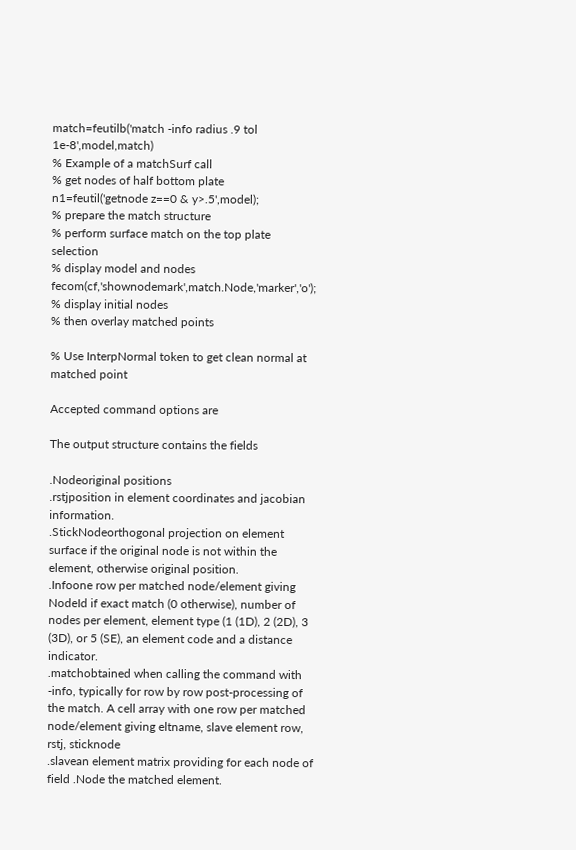match=feutilb('match -info radius .9 tol 1e-8',model,match)
% Example of a matchSurf call
% get nodes of half bottom plate
n1=feutil('getnode z==0 & y>.5',model);
% prepare the match structure
% perform surface match on the top plate selection
% display model and nodes
fecom(cf,'shownodemark',match.Node,'marker','o'); % display initial nodes
% then overlay matched points

% Use InterpNormal token to get clean normal at matched point

Accepted command options are

The output structure contains the fields

.Nodeoriginal positions
.rstjposition in element coordinates and jacobian information.
.StickNodeorthogonal projection on element surface if the original node is not within the element, otherwise original position.
.Infoone row per matched node/element giving NodeId if exact match (0 otherwise), number of nodes per element, element type (1 (1D), 2 (2D), 3 (3D), or 5 (SE), an element code and a distance indicator.
.matchobtained when calling the command with -info, typically for row by row post-processing of the match. A cell array with one row per matched node/element giving eltname, slave element row, rstj, sticknode
.slavean element matrix providing for each node of field .Node the matched element.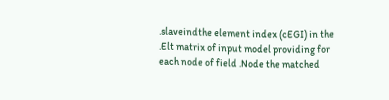.slaveindthe element index (cEGI) in the .Elt matrix of input model providing for each node of field .Node the matched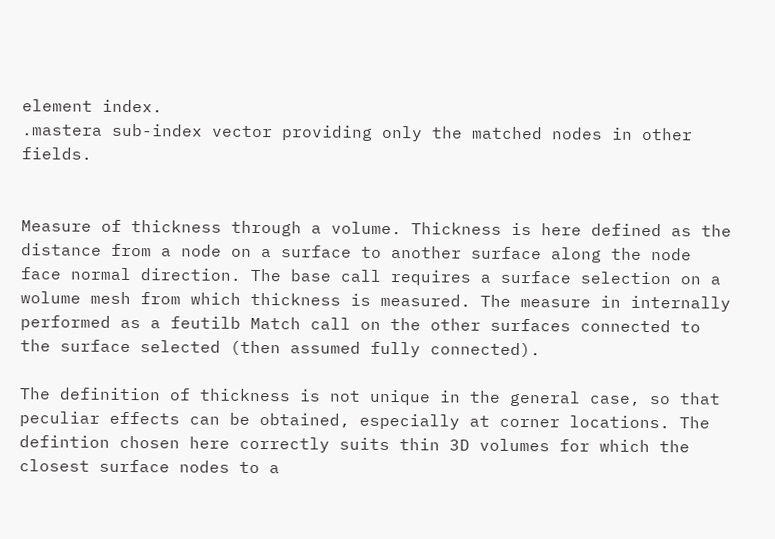element index.
.mastera sub-index vector providing only the matched nodes in other fields.


Measure of thickness through a volume. Thickness is here defined as the distance from a node on a surface to another surface along the node face normal direction. The base call requires a surface selection on a wolume mesh from which thickness is measured. The measure in internally performed as a feutilb Match call on the other surfaces connected to the surface selected (then assumed fully connected).

The definition of thickness is not unique in the general case, so that peculiar effects can be obtained, especially at corner locations. The defintion chosen here correctly suits thin 3D volumes for which the closest surface nodes to a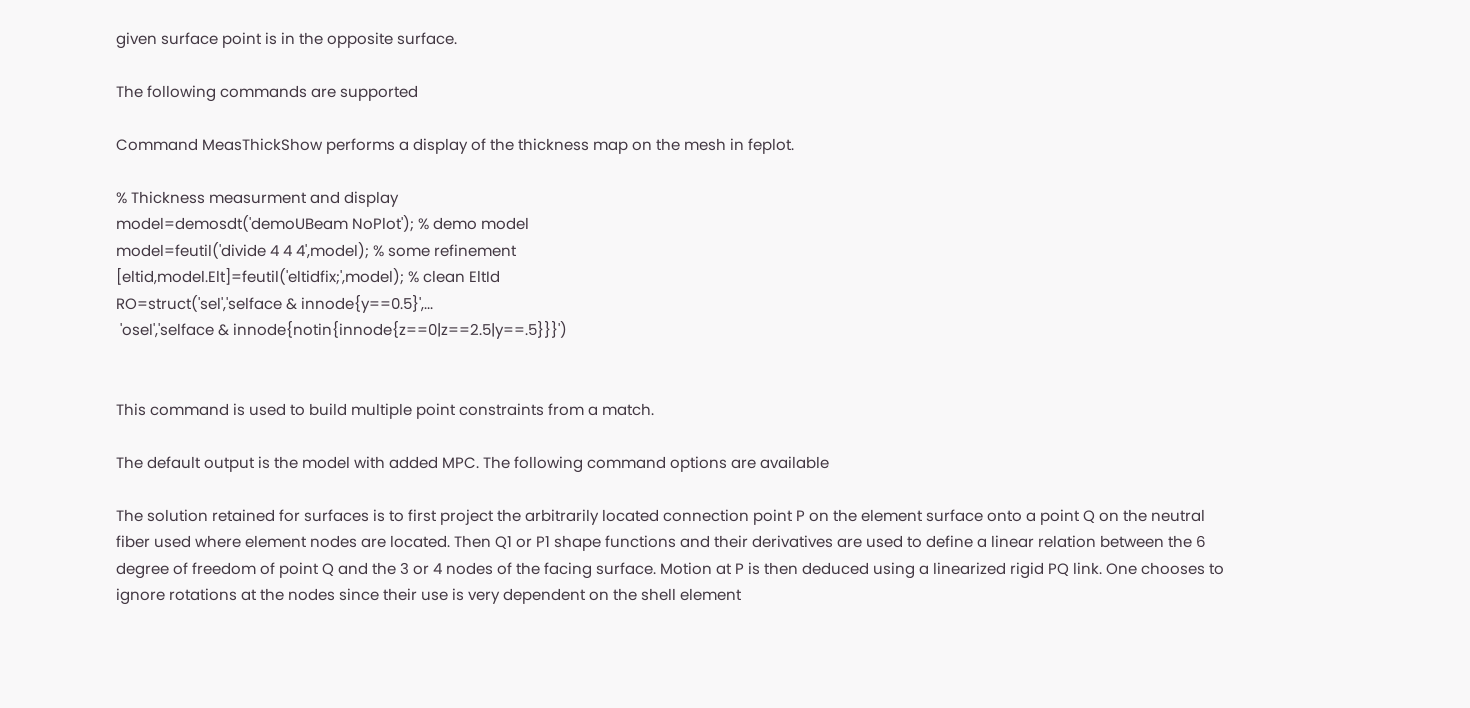given surface point is in the opposite surface.

The following commands are supported

Command MeasThickShow performs a display of the thickness map on the mesh in feplot.

% Thickness measurment and display
model=demosdt('demoUBeam NoPlot'); % demo model
model=feutil('divide 4 4 4',model); % some refinement
[eltid,model.Elt]=feutil('eltidfix;',model); % clean EltId
RO=struct('sel','selface & innode{y==0.5}',...
 'osel','selface & innode{notin{innode{z==0|z==2.5|y==.5}}}')


This command is used to build multiple point constraints from a match.

The default output is the model with added MPC. The following command options are available

The solution retained for surfaces is to first project the arbitrarily located connection point P on the element surface onto a point Q on the neutral fiber used where element nodes are located. Then Q1 or P1 shape functions and their derivatives are used to define a linear relation between the 6 degree of freedom of point Q and the 3 or 4 nodes of the facing surface. Motion at P is then deduced using a linearized rigid PQ link. One chooses to ignore rotations at the nodes since their use is very dependent on the shell element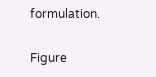formulation.

Figure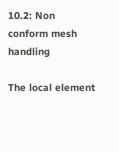10.2: Non conform mesh handling

The local element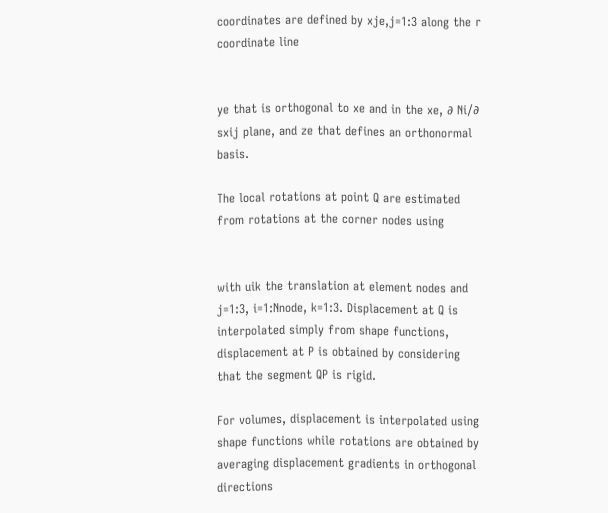coordinates are defined by xje,j=1:3 along the r coordinate line


ye that is orthogonal to xe and in the xe, ∂ Ni/∂ sxij plane, and ze that defines an orthonormal basis.

The local rotations at point Q are estimated from rotations at the corner nodes using


with uik the translation at element nodes and j=1:3, i=1:Nnode, k=1:3. Displacement at Q is interpolated simply from shape functions, displacement at P is obtained by considering that the segment QP is rigid.

For volumes, displacement is interpolated using shape functions while rotations are obtained by averaging displacement gradients in orthogonal directions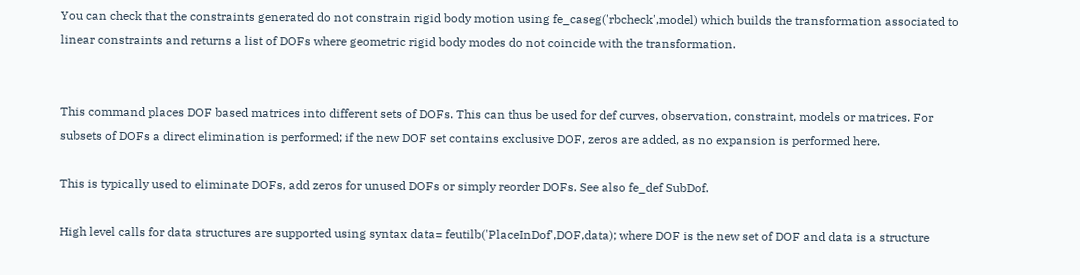You can check that the constraints generated do not constrain rigid body motion using fe_caseg('rbcheck',model) which builds the transformation associated to linear constraints and returns a list of DOFs where geometric rigid body modes do not coincide with the transformation.


This command places DOF based matrices into different sets of DOFs. This can thus be used for def curves, observation, constraint, models or matrices. For subsets of DOFs a direct elimination is performed; if the new DOF set contains exclusive DOF, zeros are added, as no expansion is performed here.

This is typically used to eliminate DOFs, add zeros for unused DOFs or simply reorder DOFs. See also fe_def SubDof.

High level calls for data structures are supported using syntax data= feutilb('PlaceInDof',DOF,data); where DOF is the new set of DOF and data is a structure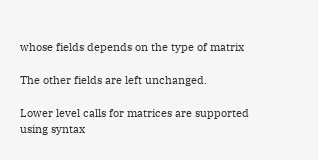whose fields depends on the type of matrix

The other fields are left unchanged.

Lower level calls for matrices are supported using syntax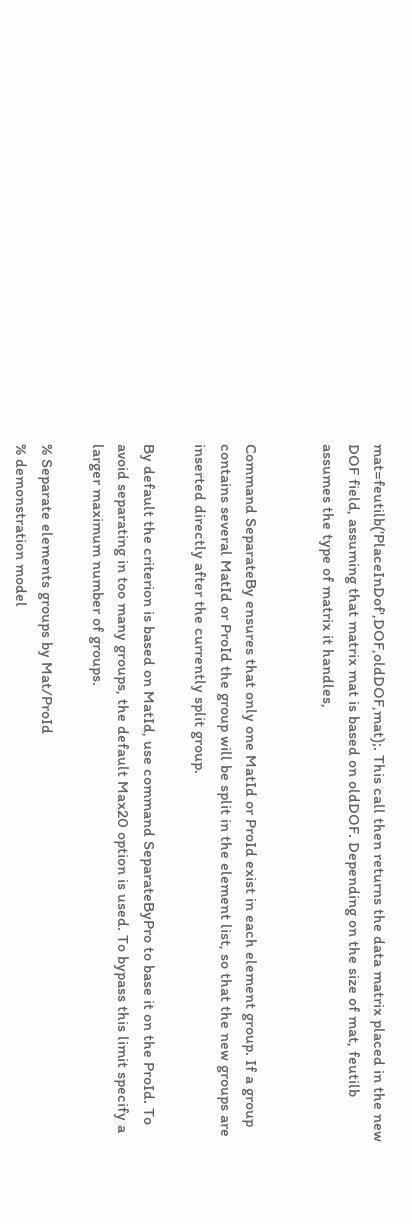mat=feutilb('PlaceInDof',DOF,oldDOF,mat);. This call then returns the data matrix placed in the new DOF field, assuming that matrix mat is based on oldDOF. Depending on the size of mat, feutilb assumes the type of matrix it handles,


Command SeparateBy ensures that only one MatId or ProId exist in each element group. If a group contains several MatId or ProId the group will be split in the element list, so that the new groups are inserted directly after the currently split group.

By default the criterion is based on MatId, use command SeparateByPro to base it on the ProId. To avoid separating in too many groups, the default Max20 option is used. To bypass this limit specify a larger maximum number of groups.

% Separate elements groups by Mat/ProId
% demonstration model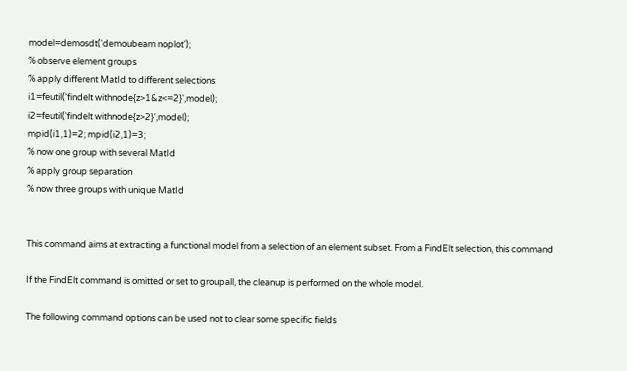model=demosdt('demoubeam noplot');
% observe element groups
% apply different MatId to different selections
i1=feutil('findelt withnode{z>1&z<=2}',model);
i2=feutil('findelt withnode{z>2}',model);
mpid(i1,1)=2; mpid(i2,1)=3;
% now one group with several MatId
% apply group separation
% now three groups with unique MatId


This command aims at extracting a functional model from a selection of an element subset. From a FindElt selection, this command

If the FindElt command is omitted or set to groupall, the cleanup is performed on the whole model.

The following command options can be used not to clear some specific fields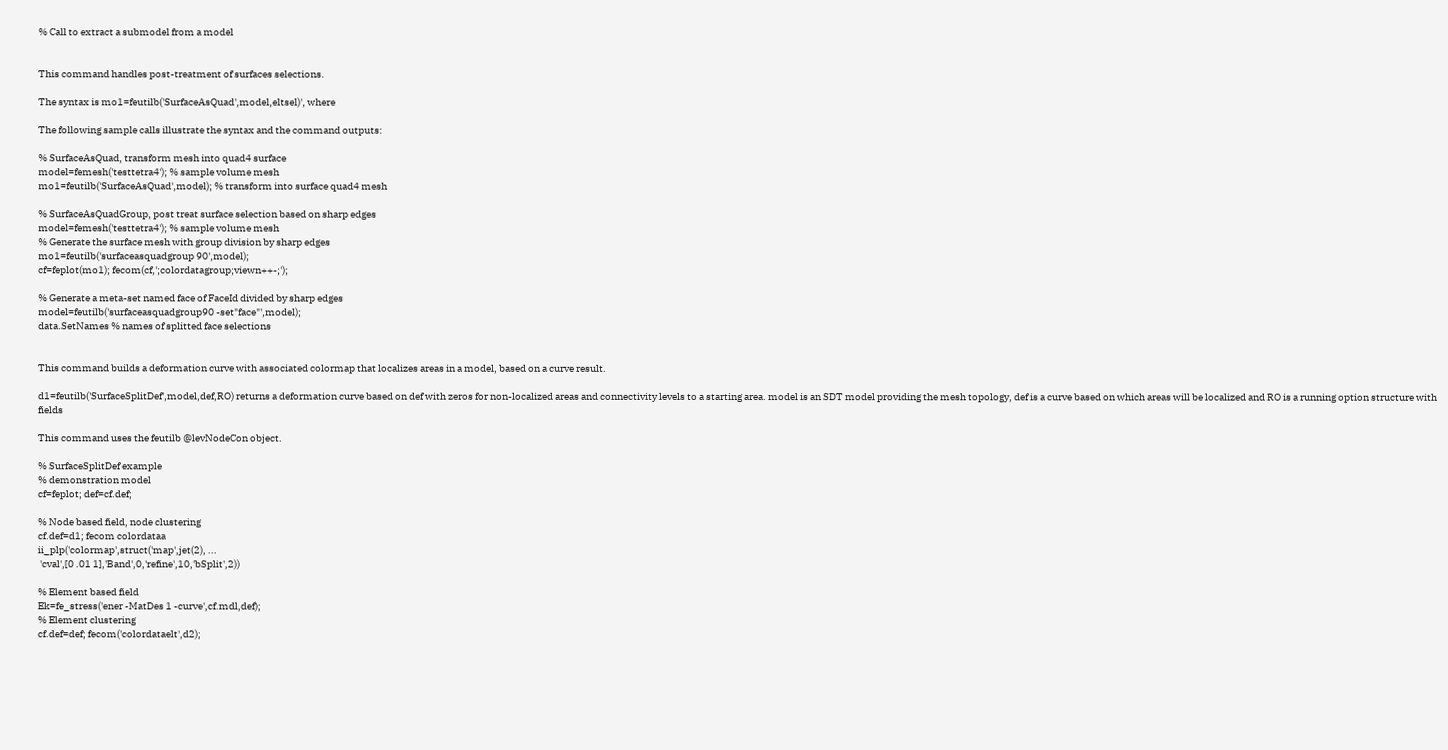% Call to extract a submodel from a model


This command handles post-treatment of surfaces selections.

The syntax is mo1=feutilb('SurfaceAsQuad',model,eltsel)', where

The following sample calls illustrate the syntax and the command outputs:

% SurfaceAsQuad, transform mesh into quad4 surface
model=femesh('testtetra4'); % sample volume mesh
mo1=feutilb('SurfaceAsQuad',model); % transform into surface quad4 mesh

% SurfaceAsQuadGroup, post treat surface selection based on sharp edges
model=femesh('testtetra4'); % sample volume mesh
% Generate the surface mesh with group division by sharp edges
mo1=feutilb('surfaceasquadgroup 90',model);
cf=feplot(mo1); fecom(cf,';colordatagroup;viewn++-;');

% Generate a meta-set named face of FaceId divided by sharp edges
model=feutilb('surfaceasquadgroup90 -set"face"',model);
data.SetNames % names of splitted face selections


This command builds a deformation curve with associated colormap that localizes areas in a model, based on a curve result.

d1=feutilb('SurfaceSplitDef',model,def,RO) returns a deformation curve based on def with zeros for non-localized areas and connectivity levels to a starting area. model is an SDT model providing the mesh topology, def is a curve based on which areas will be localized and RO is a running option structure with fields

This command uses the feutilb @levNodeCon object.

% SurfaceSplitDef example
% demonstration model
cf=feplot; def=cf.def;

% Node based field, node clustering
cf.def=d1; fecom colordataa
ii_plp('colormap',struct('map',jet(2), ...
 'cval',[0 .01 1],'Band',0,'refine',10,'bSplit',2))

% Element based field
Ek=fe_stress('ener -MatDes 1 -curve',cf.mdl,def);
% Element clustering
cf.def=def; fecom('colordataelt',d2);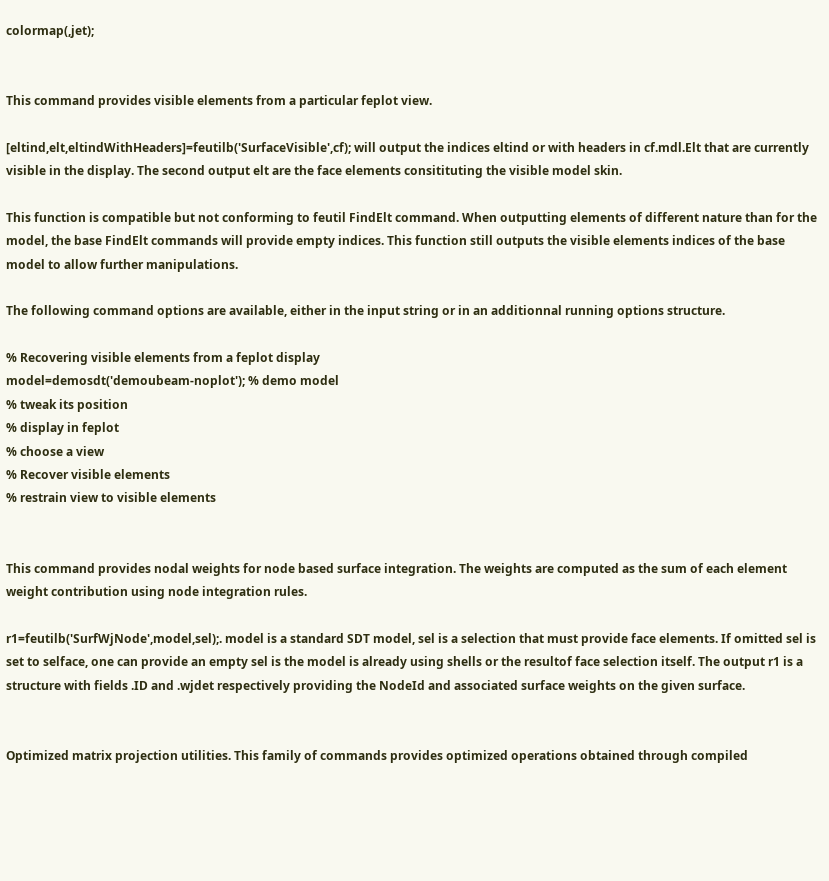colormap(,jet);


This command provides visible elements from a particular feplot view.

[eltind,elt,eltindWithHeaders]=feutilb('SurfaceVisible',cf); will output the indices eltind or with headers in cf.mdl.Elt that are currently visible in the display. The second output elt are the face elements consitituting the visible model skin.

This function is compatible but not conforming to feutil FindElt command. When outputting elements of different nature than for the model, the base FindElt commands will provide empty indices. This function still outputs the visible elements indices of the base model to allow further manipulations.

The following command options are available, either in the input string or in an additionnal running options structure.

% Recovering visible elements from a feplot display
model=demosdt('demoubeam-noplot'); % demo model
% tweak its position
% display in feplot
% choose a view
% Recover visible elements
% restrain view to visible elements


This command provides nodal weights for node based surface integration. The weights are computed as the sum of each element weight contribution using node integration rules.

r1=feutilb('SurfWjNode',model,sel);. model is a standard SDT model, sel is a selection that must provide face elements. If omitted sel is set to selface, one can provide an empty sel is the model is already using shells or the resultof face selection itself. The output r1 is a structure with fields .ID and .wjdet respectively providing the NodeId and associated surface weights on the given surface.


Optimized matrix projection utilities. This family of commands provides optimized operations obtained through compiled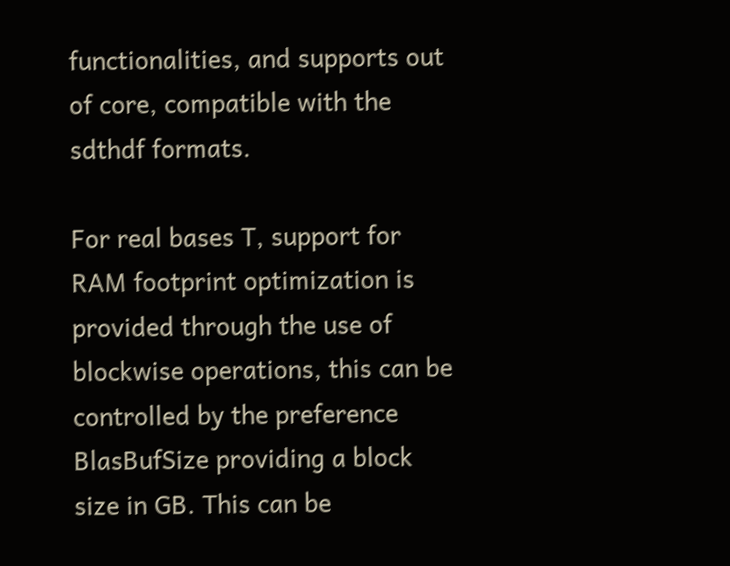functionalities, and supports out of core, compatible with the sdthdf formats.

For real bases T, support for RAM footprint optimization is provided through the use of blockwise operations, this can be controlled by the preference BlasBufSize providing a block size in GB. This can be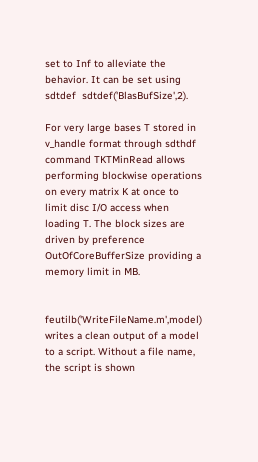set to Inf to alleviate the behavior. It can be set using sdtdef  sdtdef('BlasBufSize',2).

For very large bases T stored in v_handle format through sdthdf  command TKTMinRead allows performing blockwise operations on every matrix K at once to limit disc I/O access when loading T. The block sizes are driven by preference OutOfCoreBufferSize providing a memory limit in MB.


feutilb('WriteFileName.m',model) writes a clean output of a model to a script. Without a file name, the script is shown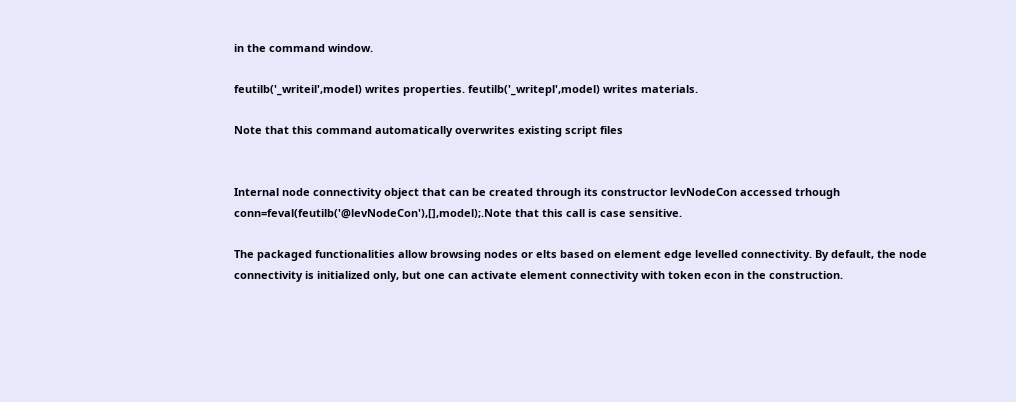in the command window.

feutilb('_writeil',model) writes properties. feutilb('_writepl',model) writes materials.

Note that this command automatically overwrites existing script files


Internal node connectivity object that can be created through its constructor levNodeCon accessed trhough conn=feval(feutilb('@levNodeCon'),[],model);.Note that this call is case sensitive.

The packaged functionalities allow browsing nodes or elts based on element edge levelled connectivity. By default, the node connectivity is initialized only, but one can activate element connectivity with token econ in the construction.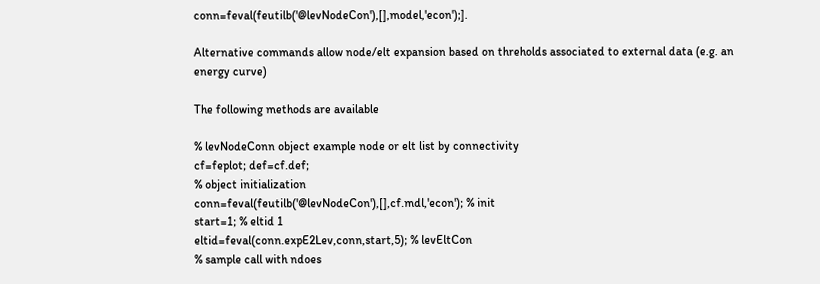conn=feval(feutilb('@levNodeCon'),[],model,'econ');].

Alternative commands allow node/elt expansion based on threholds associated to external data (e.g. an energy curve)

The following methods are available

% levNodeConn object example node or elt list by connectivity
cf=feplot; def=cf.def;
% object initialization
conn=feval(feutilb('@levNodeCon'),[],cf.mdl,'econ'); % init
start=1; % eltid 1
eltid=feval(conn.expE2Lev,conn,start,5); % levEltCon
% sample call with ndoes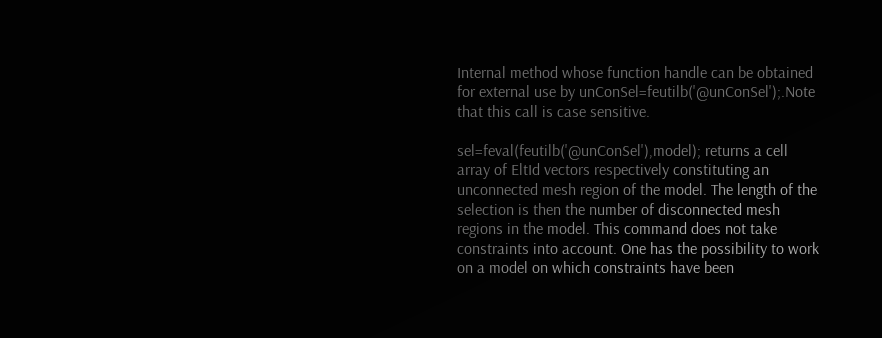Internal method whose function handle can be obtained for external use by unConSel=feutilb('@unConSel');.Note that this call is case sensitive.

sel=feval(feutilb('@unConSel'),model); returns a cell array of EltId vectors respectively constituting an unconnected mesh region of the model. The length of the selection is then the number of disconnected mesh regions in the model. This command does not take constraints into account. One has the possibility to work on a model on which constraints have been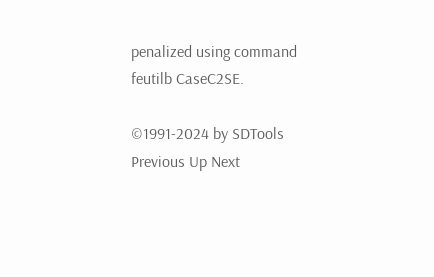penalized using command feutilb CaseC2SE.

©1991-2024 by SDTools
Previous Up Next